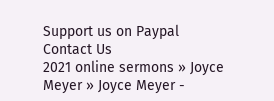Support us on Paypal
Contact Us
2021 online sermons » Joyce Meyer » Joyce Meyer -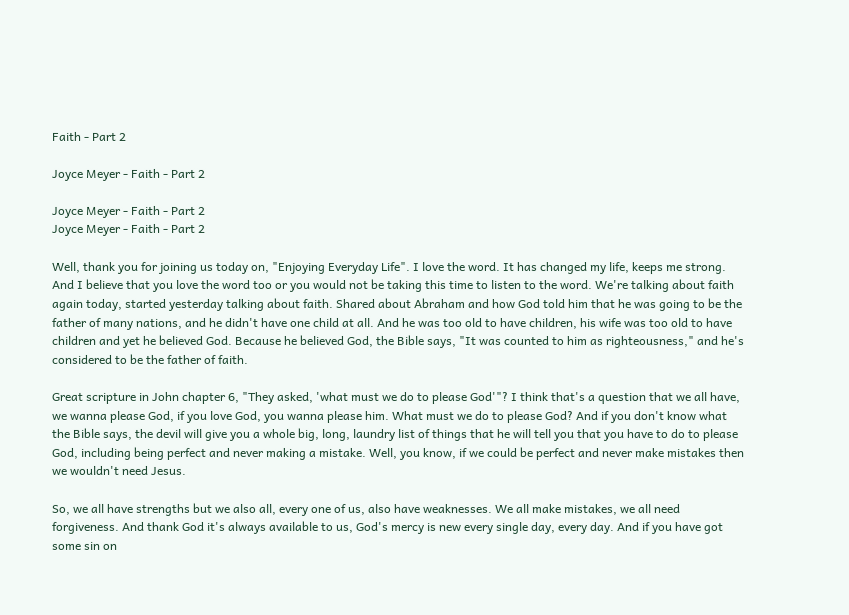Faith - Part 2

Joyce Meyer - Faith - Part 2

Joyce Meyer - Faith - Part 2
Joyce Meyer - Faith - Part 2

Well, thank you for joining us today on, "Enjoying Everyday Life". I love the word. It has changed my life, keeps me strong. And I believe that you love the word too or you would not be taking this time to listen to the word. We're talking about faith again today, started yesterday talking about faith. Shared about Abraham and how God told him that he was going to be the father of many nations, and he didn't have one child at all. And he was too old to have children, his wife was too old to have children and yet he believed God. Because he believed God, the Bible says, "It was counted to him as righteousness," and he's considered to be the father of faith.

Great scripture in John chapter 6, "They asked, 'what must we do to please God'"? I think that's a question that we all have, we wanna please God, if you love God, you wanna please him. What must we do to please God? And if you don't know what the Bible says, the devil will give you a whole big, long, laundry list of things that he will tell you that you have to do to please God, including being perfect and never making a mistake. Well, you know, if we could be perfect and never make mistakes then we wouldn't need Jesus.

So, we all have strengths but we also all, every one of us, also have weaknesses. We all make mistakes, we all need forgiveness. And thank God it's always available to us, God's mercy is new every single day, every day. And if you have got some sin on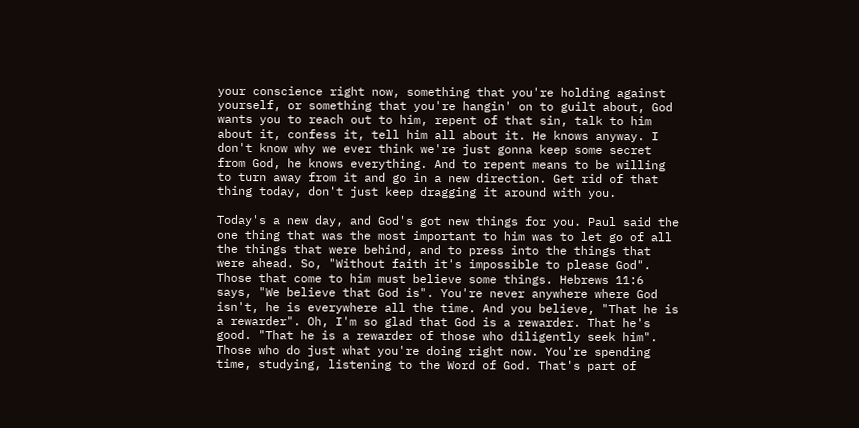your conscience right now, something that you're holding against yourself, or something that you're hangin' on to guilt about, God wants you to reach out to him, repent of that sin, talk to him about it, confess it, tell him all about it. He knows anyway. I don't know why we ever think we're just gonna keep some secret from God, he knows everything. And to repent means to be willing to turn away from it and go in a new direction. Get rid of that thing today, don't just keep dragging it around with you.

Today's a new day, and God's got new things for you. Paul said the one thing that was the most important to him was to let go of all the things that were behind, and to press into the things that were ahead. So, "Without faith it's impossible to please God". Those that come to him must believe some things. Hebrews 11:6 says, "We believe that God is". You're never anywhere where God isn't, he is everywhere all the time. And you believe, "That he is a rewarder". Oh, I'm so glad that God is a rewarder. That he's good. "That he is a rewarder of those who diligently seek him". Those who do just what you're doing right now. You're spending time, studying, listening to the Word of God. That's part of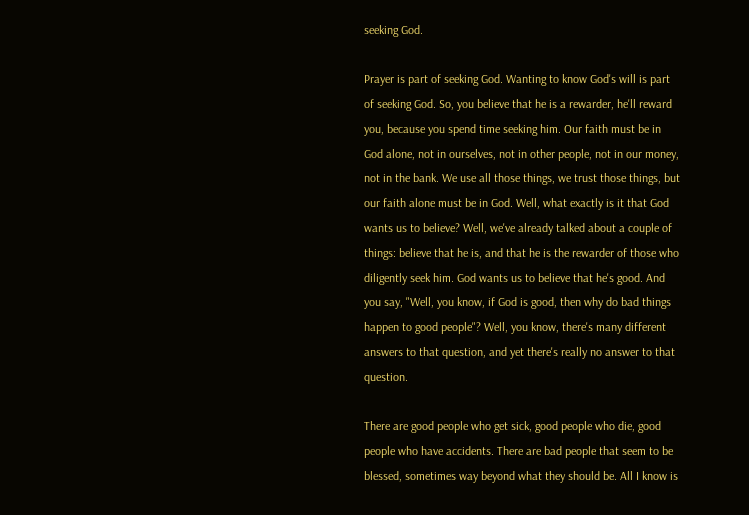seeking God.

Prayer is part of seeking God. Wanting to know God's will is part of seeking God. So, you believe that he is a rewarder, he'll reward you, because you spend time seeking him. Our faith must be in God alone, not in ourselves, not in other people, not in our money, not in the bank. We use all those things, we trust those things, but our faith alone must be in God. Well, what exactly is it that God wants us to believe? Well, we've already talked about a couple of things: believe that he is, and that he is the rewarder of those who diligently seek him. God wants us to believe that he's good. And you say, "Well, you know, if God is good, then why do bad things happen to good people"? Well, you know, there's many different answers to that question, and yet there's really no answer to that question.

There are good people who get sick, good people who die, good people who have accidents. There are bad people that seem to be blessed, sometimes way beyond what they should be. All I know is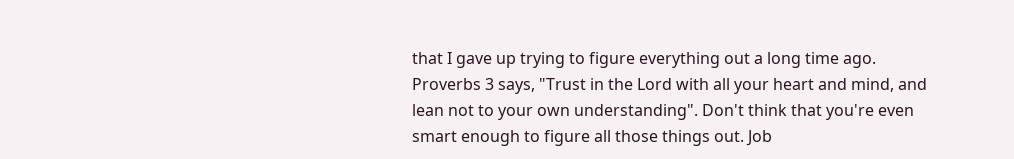that I gave up trying to figure everything out a long time ago. Proverbs 3 says, "Trust in the Lord with all your heart and mind, and lean not to your own understanding". Don't think that you're even smart enough to figure all those things out. Job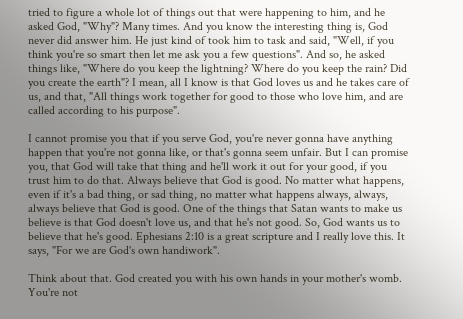tried to figure a whole lot of things out that were happening to him, and he asked God, "Why"? Many times. And you know the interesting thing is, God never did answer him. He just kind of took him to task and said, "Well, if you think you're so smart then let me ask you a few questions". And so, he asked things like, "Where do you keep the lightning? Where do you keep the rain? Did you create the earth"? I mean, all I know is that God loves us and he takes care of us, and that, "All things work together for good to those who love him, and are called according to his purpose".

I cannot promise you that if you serve God, you're never gonna have anything happen that you're not gonna like, or that's gonna seem unfair. But I can promise you, that God will take that thing and he'll work it out for your good, if you trust him to do that. Always believe that God is good. No matter what happens, even if it's a bad thing, or sad thing, no matter what happens always, always, always believe that God is good. One of the things that Satan wants to make us believe is that God doesn't love us, and that he's not good. So, God wants us to believe that he's good. Ephesians 2:10 is a great scripture and I really love this. It says, "For we are God's own handiwork".

Think about that. God created you with his own hands in your mother's womb. You're not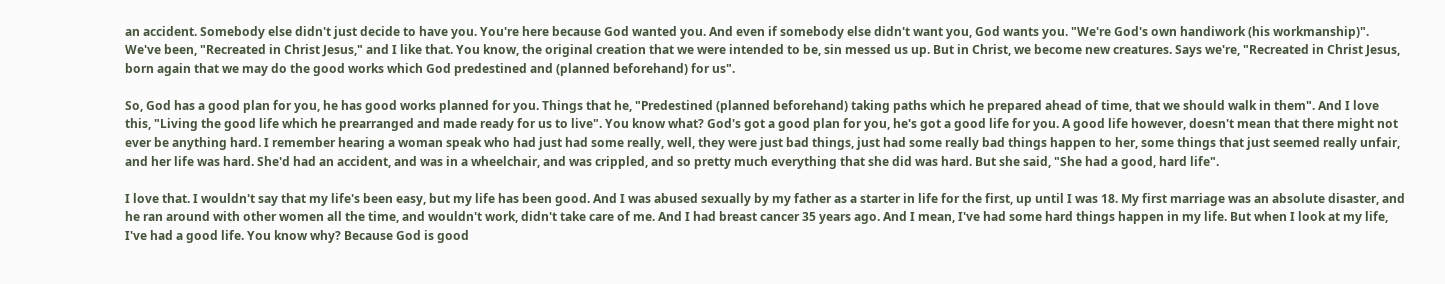an accident. Somebody else didn't just decide to have you. You're here because God wanted you. And even if somebody else didn't want you, God wants you. "We're God's own handiwork (his workmanship)". We've been, "Recreated in Christ Jesus," and I like that. You know, the original creation that we were intended to be, sin messed us up. But in Christ, we become new creatures. Says we're, "Recreated in Christ Jesus, born again that we may do the good works which God predestined and (planned beforehand) for us".

So, God has a good plan for you, he has good works planned for you. Things that he, "Predestined (planned beforehand) taking paths which he prepared ahead of time, that we should walk in them". And I love this, "Living the good life which he prearranged and made ready for us to live". You know what? God's got a good plan for you, he's got a good life for you. A good life however, doesn't mean that there might not ever be anything hard. I remember hearing a woman speak who had just had some really, well, they were just bad things, just had some really bad things happen to her, some things that just seemed really unfair, and her life was hard. She'd had an accident, and was in a wheelchair, and was crippled, and so pretty much everything that she did was hard. But she said, "She had a good, hard life".

I love that. I wouldn't say that my life's been easy, but my life has been good. And I was abused sexually by my father as a starter in life for the first, up until I was 18. My first marriage was an absolute disaster, and he ran around with other women all the time, and wouldn't work, didn't take care of me. And I had breast cancer 35 years ago. And I mean, I've had some hard things happen in my life. But when I look at my life, I've had a good life. You know why? Because God is good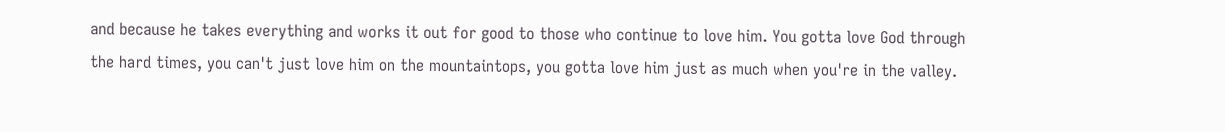and because he takes everything and works it out for good to those who continue to love him. You gotta love God through the hard times, you can't just love him on the mountaintops, you gotta love him just as much when you're in the valley.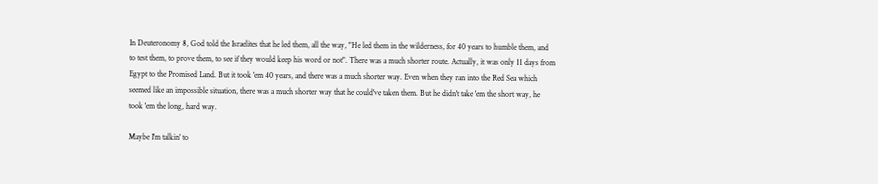In Deuteronomy 8, God told the Israelites that he led them, all the way, "He led them in the wilderness, for 40 years to humble them, and to test them, to prove them, to see if they would keep his word or not". There was a much shorter route. Actually, it was only 11 days from Egypt to the Promised Land. But it took 'em 40 years, and there was a much shorter way. Even when they ran into the Red Sea which seemed like an impossible situation, there was a much shorter way that he could've taken them. But he didn't take 'em the short way, he took 'em the long, hard way.

Maybe I'm talkin' to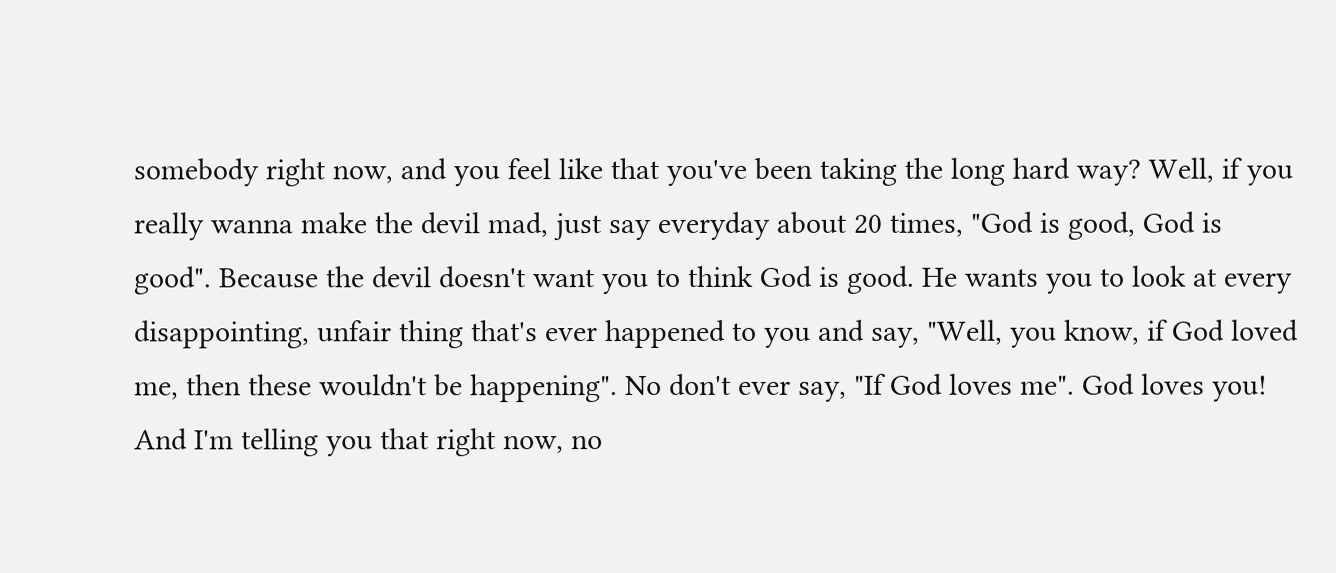somebody right now, and you feel like that you've been taking the long hard way? Well, if you really wanna make the devil mad, just say everyday about 20 times, "God is good, God is good". Because the devil doesn't want you to think God is good. He wants you to look at every disappointing, unfair thing that's ever happened to you and say, "Well, you know, if God loved me, then these wouldn't be happening". No don't ever say, "If God loves me". God loves you! And I'm telling you that right now, no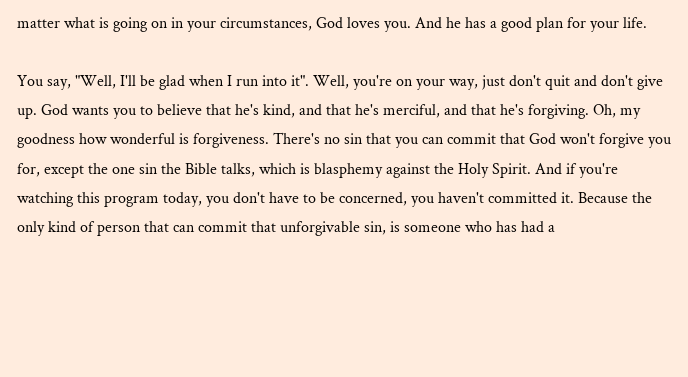matter what is going on in your circumstances, God loves you. And he has a good plan for your life.

You say, "Well, I'll be glad when I run into it". Well, you're on your way, just don't quit and don't give up. God wants you to believe that he's kind, and that he's merciful, and that he's forgiving. Oh, my goodness how wonderful is forgiveness. There's no sin that you can commit that God won't forgive you for, except the one sin the Bible talks, which is blasphemy against the Holy Spirit. And if you're watching this program today, you don't have to be concerned, you haven't committed it. Because the only kind of person that can commit that unforgivable sin, is someone who has had a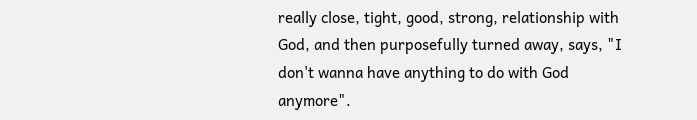really close, tight, good, strong, relationship with God, and then purposefully turned away, says, "I don't wanna have anything to do with God anymore".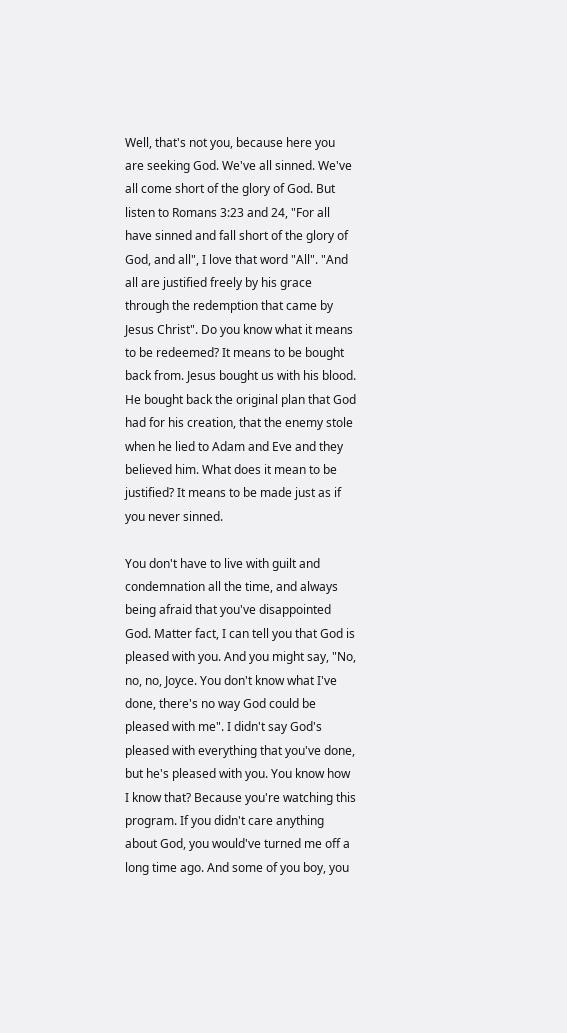Well, that's not you, because here you are seeking God. We've all sinned. We've all come short of the glory of God. But listen to Romans 3:23 and 24, "For all have sinned and fall short of the glory of God, and all", I love that word "All". "And all are justified freely by his grace through the redemption that came by Jesus Christ". Do you know what it means to be redeemed? It means to be bought back from. Jesus bought us with his blood. He bought back the original plan that God had for his creation, that the enemy stole when he lied to Adam and Eve and they believed him. What does it mean to be justified? It means to be made just as if you never sinned.

You don't have to live with guilt and condemnation all the time, and always being afraid that you've disappointed God. Matter fact, I can tell you that God is pleased with you. And you might say, "No, no, no, Joyce. You don't know what I've done, there's no way God could be pleased with me". I didn't say God's pleased with everything that you've done, but he's pleased with you. You know how I know that? Because you're watching this program. If you didn't care anything about God, you would've turned me off a long time ago. And some of you boy, you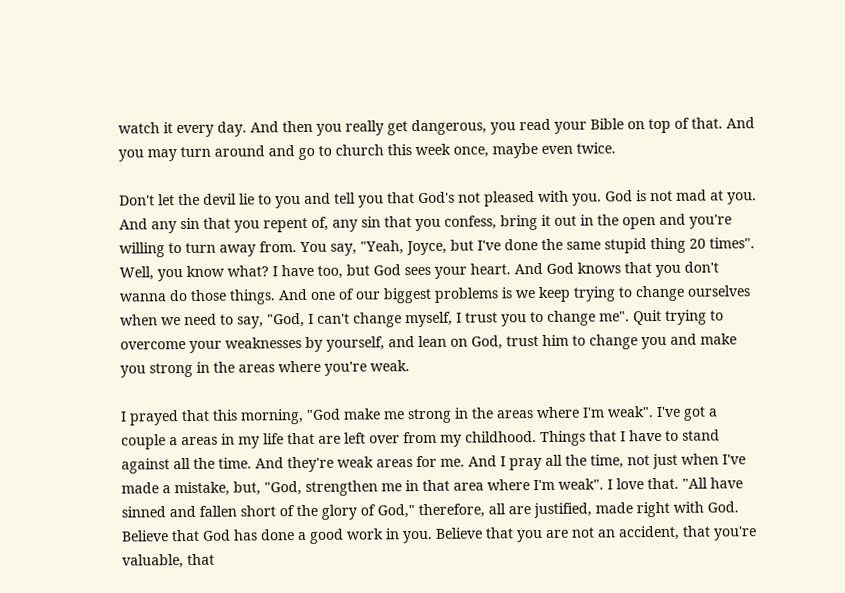watch it every day. And then you really get dangerous, you read your Bible on top of that. And you may turn around and go to church this week once, maybe even twice.

Don't let the devil lie to you and tell you that God's not pleased with you. God is not mad at you. And any sin that you repent of, any sin that you confess, bring it out in the open and you're willing to turn away from. You say, "Yeah, Joyce, but I've done the same stupid thing 20 times". Well, you know what? I have too, but God sees your heart. And God knows that you don't wanna do those things. And one of our biggest problems is we keep trying to change ourselves when we need to say, "God, I can't change myself, I trust you to change me". Quit trying to overcome your weaknesses by yourself, and lean on God, trust him to change you and make you strong in the areas where you're weak.

I prayed that this morning, "God make me strong in the areas where I'm weak". I've got a couple a areas in my life that are left over from my childhood. Things that I have to stand against all the time. And they're weak areas for me. And I pray all the time, not just when I've made a mistake, but, "God, strengthen me in that area where I'm weak". I love that. "All have sinned and fallen short of the glory of God," therefore, all are justified, made right with God. Believe that God has done a good work in you. Believe that you are not an accident, that you're valuable, that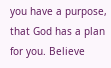you have a purpose, that God has a plan for you. Believe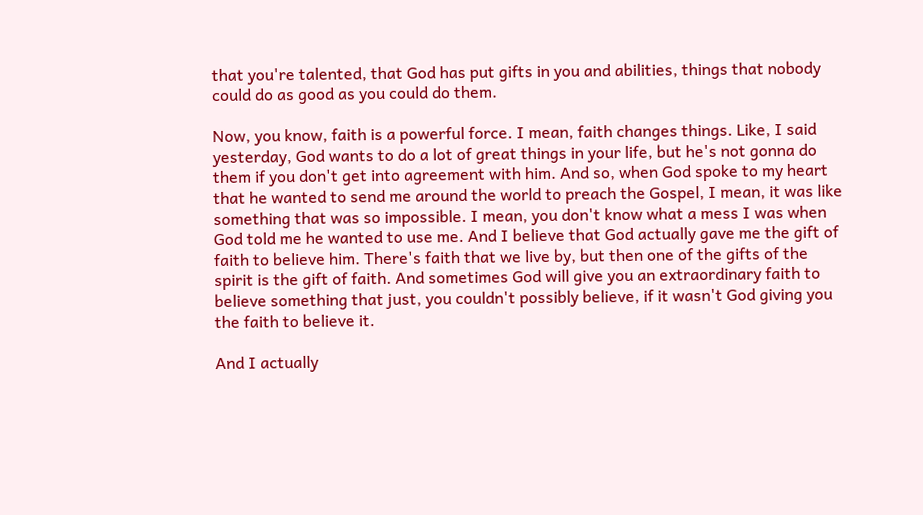that you're talented, that God has put gifts in you and abilities, things that nobody could do as good as you could do them.

Now, you know, faith is a powerful force. I mean, faith changes things. Like, I said yesterday, God wants to do a lot of great things in your life, but he's not gonna do them if you don't get into agreement with him. And so, when God spoke to my heart that he wanted to send me around the world to preach the Gospel, I mean, it was like something that was so impossible. I mean, you don't know what a mess I was when God told me he wanted to use me. And I believe that God actually gave me the gift of faith to believe him. There's faith that we live by, but then one of the gifts of the spirit is the gift of faith. And sometimes God will give you an extraordinary faith to believe something that just, you couldn't possibly believe, if it wasn't God giving you the faith to believe it.

And I actually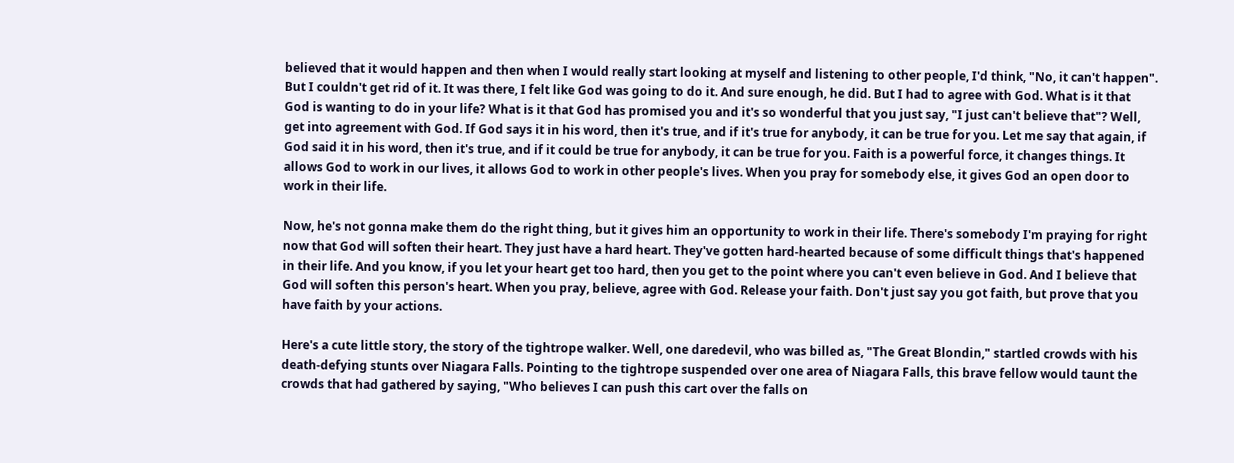believed that it would happen and then when I would really start looking at myself and listening to other people, I'd think, "No, it can't happen". But I couldn't get rid of it. It was there, I felt like God was going to do it. And sure enough, he did. But I had to agree with God. What is it that God is wanting to do in your life? What is it that God has promised you and it's so wonderful that you just say, "I just can't believe that"? Well, get into agreement with God. If God says it in his word, then it's true, and if it's true for anybody, it can be true for you. Let me say that again, if God said it in his word, then it's true, and if it could be true for anybody, it can be true for you. Faith is a powerful force, it changes things. It allows God to work in our lives, it allows God to work in other people's lives. When you pray for somebody else, it gives God an open door to work in their life.

Now, he's not gonna make them do the right thing, but it gives him an opportunity to work in their life. There's somebody I'm praying for right now that God will soften their heart. They just have a hard heart. They've gotten hard-hearted because of some difficult things that's happened in their life. And you know, if you let your heart get too hard, then you get to the point where you can't even believe in God. And I believe that God will soften this person's heart. When you pray, believe, agree with God. Release your faith. Don't just say you got faith, but prove that you have faith by your actions.

Here's a cute little story, the story of the tightrope walker. Well, one daredevil, who was billed as, "The Great Blondin," startled crowds with his death-defying stunts over Niagara Falls. Pointing to the tightrope suspended over one area of Niagara Falls, this brave fellow would taunt the crowds that had gathered by saying, "Who believes I can push this cart over the falls on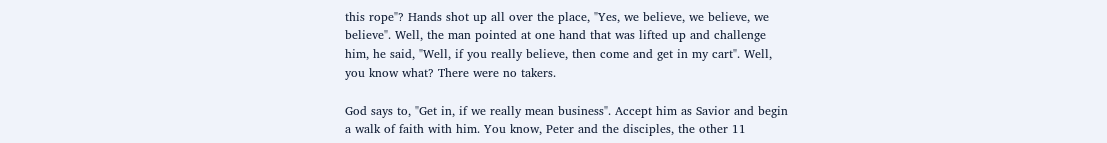this rope"? Hands shot up all over the place, "Yes, we believe, we believe, we believe". Well, the man pointed at one hand that was lifted up and challenge him, he said, "Well, if you really believe, then come and get in my cart". Well, you know what? There were no takers.

God says to, "Get in, if we really mean business". Accept him as Savior and begin a walk of faith with him. You know, Peter and the disciples, the other 11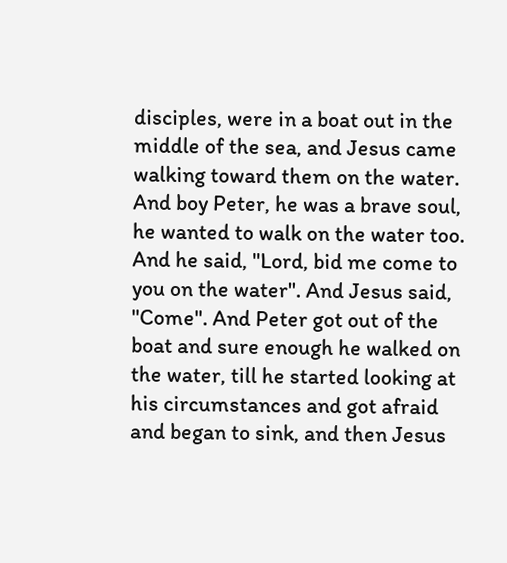disciples, were in a boat out in the middle of the sea, and Jesus came walking toward them on the water. And boy Peter, he was a brave soul, he wanted to walk on the water too. And he said, "Lord, bid me come to you on the water". And Jesus said, "Come". And Peter got out of the boat and sure enough he walked on the water, till he started looking at his circumstances and got afraid and began to sink, and then Jesus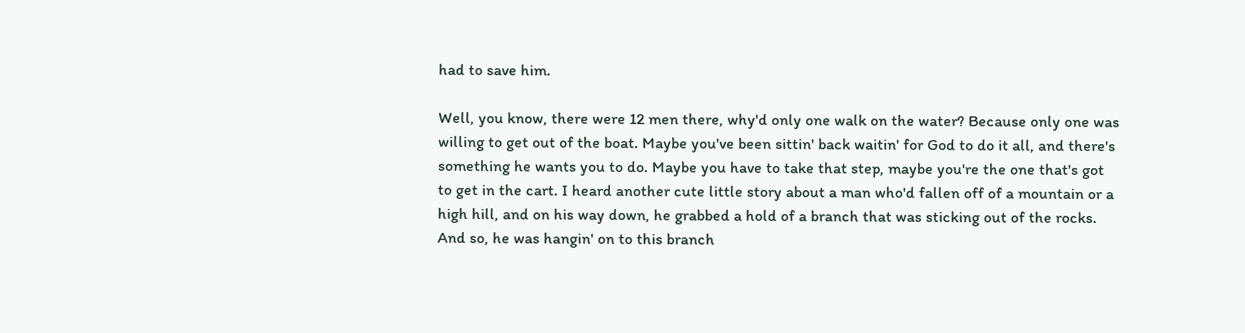had to save him.

Well, you know, there were 12 men there, why'd only one walk on the water? Because only one was willing to get out of the boat. Maybe you've been sittin' back waitin' for God to do it all, and there's something he wants you to do. Maybe you have to take that step, maybe you're the one that's got to get in the cart. I heard another cute little story about a man who'd fallen off of a mountain or a high hill, and on his way down, he grabbed a hold of a branch that was sticking out of the rocks. And so, he was hangin' on to this branch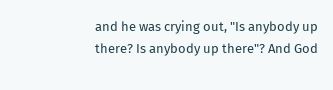and he was crying out, "Is anybody up there? Is anybody up there"? And God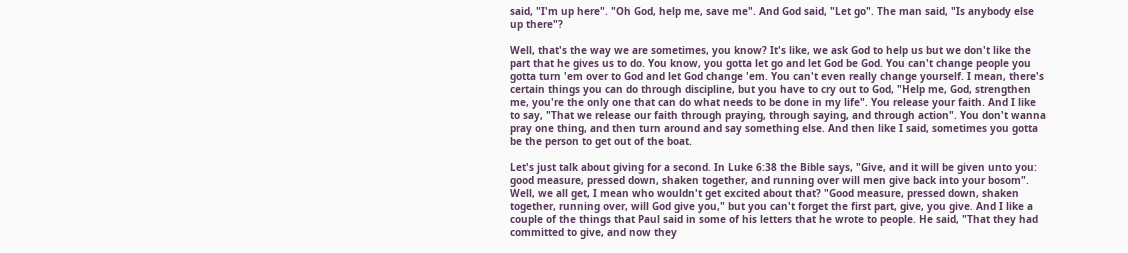said, "I'm up here". "Oh God, help me, save me". And God said, "Let go". The man said, "Is anybody else up there"?

Well, that's the way we are sometimes, you know? It's like, we ask God to help us but we don't like the part that he gives us to do. You know, you gotta let go and let God be God. You can't change people you gotta turn 'em over to God and let God change 'em. You can't even really change yourself. I mean, there's certain things you can do through discipline, but you have to cry out to God, "Help me, God, strengthen me, you're the only one that can do what needs to be done in my life". You release your faith. And I like to say, "That we release our faith through praying, through saying, and through action". You don't wanna pray one thing, and then turn around and say something else. And then like I said, sometimes you gotta be the person to get out of the boat.

Let's just talk about giving for a second. In Luke 6:38 the Bible says, "Give, and it will be given unto you: good measure, pressed down, shaken together, and running over will men give back into your bosom". Well, we all get, I mean who wouldn't get excited about that? "Good measure, pressed down, shaken together, running over, will God give you," but you can't forget the first part, give, you give. And I like a couple of the things that Paul said in some of his letters that he wrote to people. He said, "That they had committed to give, and now they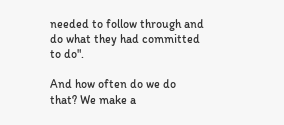needed to follow through and do what they had committed to do".

And how often do we do that? We make a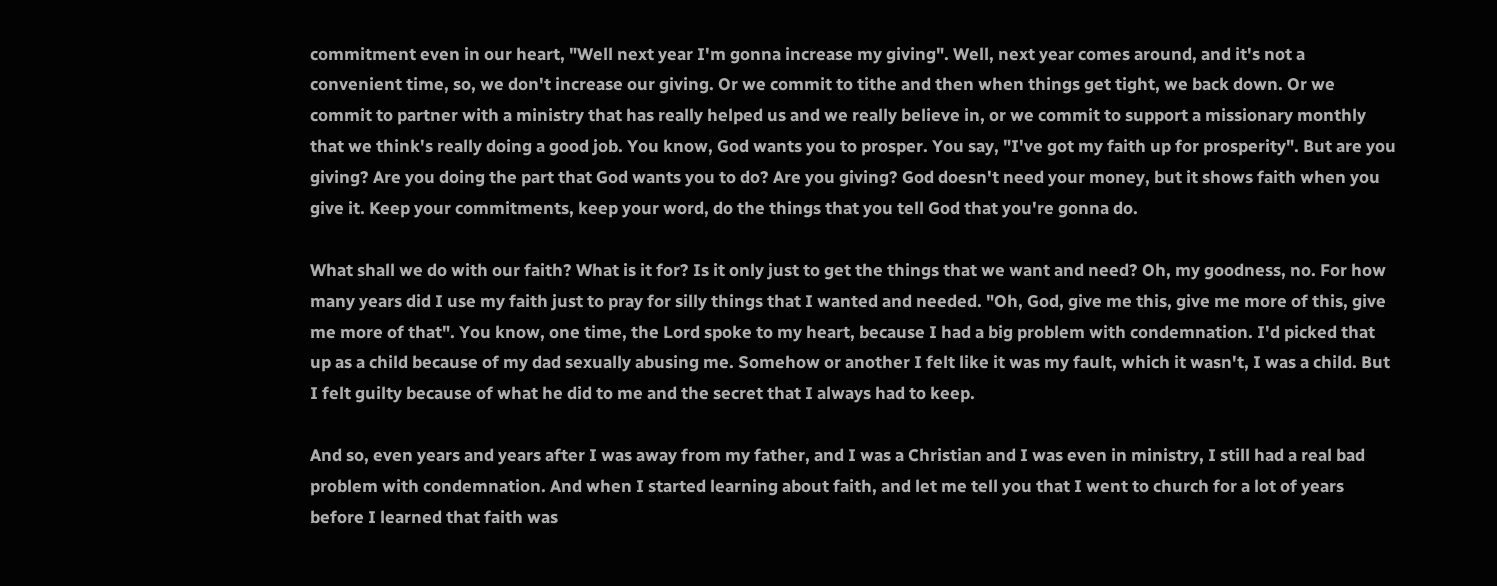commitment even in our heart, "Well next year I'm gonna increase my giving". Well, next year comes around, and it's not a convenient time, so, we don't increase our giving. Or we commit to tithe and then when things get tight, we back down. Or we commit to partner with a ministry that has really helped us and we really believe in, or we commit to support a missionary monthly that we think's really doing a good job. You know, God wants you to prosper. You say, "I've got my faith up for prosperity". But are you giving? Are you doing the part that God wants you to do? Are you giving? God doesn't need your money, but it shows faith when you give it. Keep your commitments, keep your word, do the things that you tell God that you're gonna do.

What shall we do with our faith? What is it for? Is it only just to get the things that we want and need? Oh, my goodness, no. For how many years did I use my faith just to pray for silly things that I wanted and needed. "Oh, God, give me this, give me more of this, give me more of that". You know, one time, the Lord spoke to my heart, because I had a big problem with condemnation. I'd picked that up as a child because of my dad sexually abusing me. Somehow or another I felt like it was my fault, which it wasn't, I was a child. But I felt guilty because of what he did to me and the secret that I always had to keep.

And so, even years and years after I was away from my father, and I was a Christian and I was even in ministry, I still had a real bad problem with condemnation. And when I started learning about faith, and let me tell you that I went to church for a lot of years before I learned that faith was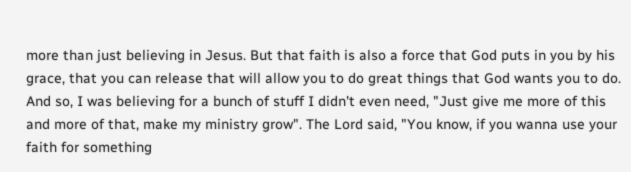more than just believing in Jesus. But that faith is also a force that God puts in you by his grace, that you can release that will allow you to do great things that God wants you to do. And so, I was believing for a bunch of stuff I didn't even need, "Just give me more of this and more of that, make my ministry grow". The Lord said, "You know, if you wanna use your faith for something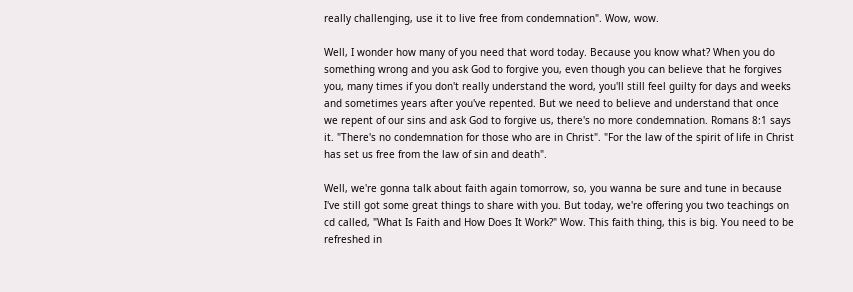really challenging, use it to live free from condemnation". Wow, wow.

Well, I wonder how many of you need that word today. Because you know what? When you do something wrong and you ask God to forgive you, even though you can believe that he forgives you, many times if you don't really understand the word, you'll still feel guilty for days and weeks and sometimes years after you've repented. But we need to believe and understand that once we repent of our sins and ask God to forgive us, there's no more condemnation. Romans 8:1 says it. "There's no condemnation for those who are in Christ". "For the law of the spirit of life in Christ has set us free from the law of sin and death".

Well, we're gonna talk about faith again tomorrow, so, you wanna be sure and tune in because I've still got some great things to share with you. But today, we're offering you two teachings on cd called, "What Is Faith and How Does It Work?" Wow. This faith thing, this is big. You need to be refreshed in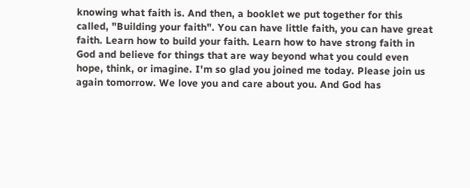knowing what faith is. And then, a booklet we put together for this called, "Building your faith". You can have little faith, you can have great faith. Learn how to build your faith. Learn how to have strong faith in God and believe for things that are way beyond what you could even hope, think, or imagine. I'm so glad you joined me today. Please join us again tomorrow. We love you and care about you. And God has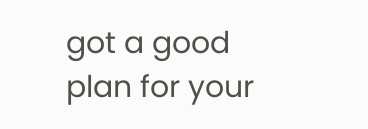got a good plan for your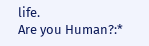life.
Are you Human?:*